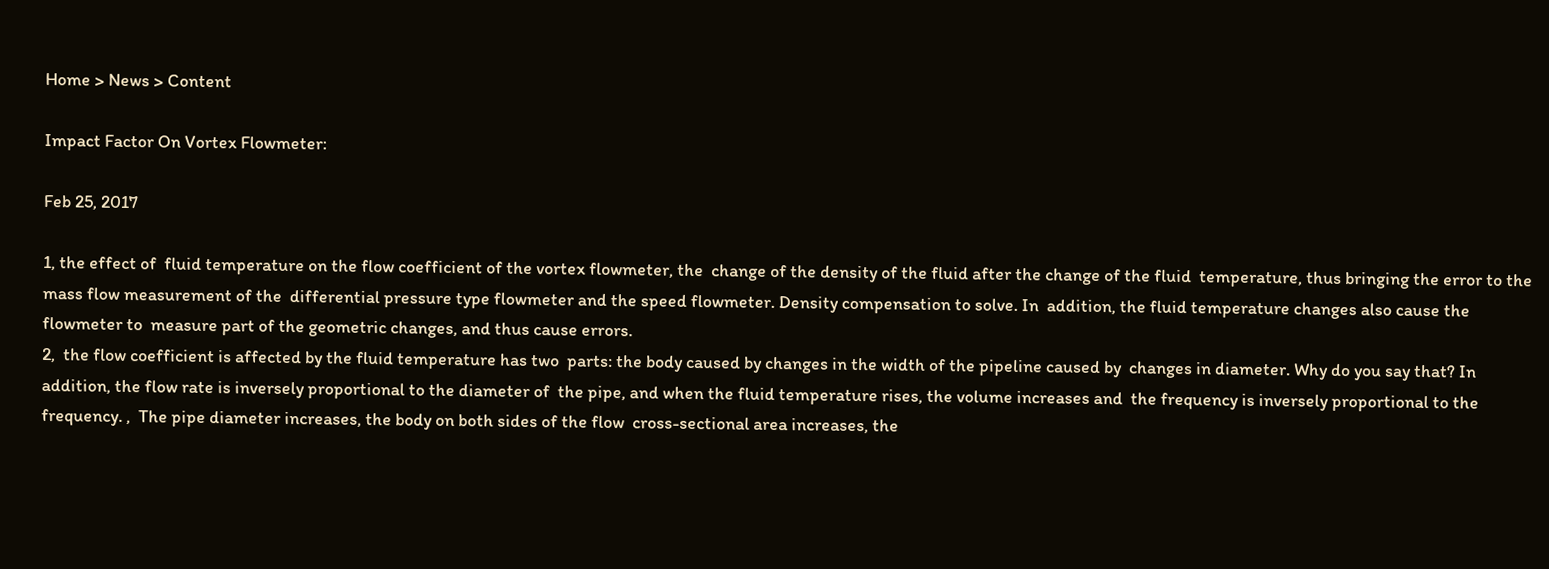Home > News > Content

Impact Factor On Vortex Flowmeter:

Feb 25, 2017

1, the effect of  fluid temperature on the flow coefficient of the vortex flowmeter, the  change of the density of the fluid after the change of the fluid  temperature, thus bringing the error to the mass flow measurement of the  differential pressure type flowmeter and the speed flowmeter. Density compensation to solve. In  addition, the fluid temperature changes also cause the flowmeter to  measure part of the geometric changes, and thus cause errors.
2,  the flow coefficient is affected by the fluid temperature has two  parts: the body caused by changes in the width of the pipeline caused by  changes in diameter. Why do you say that? In  addition, the flow rate is inversely proportional to the diameter of  the pipe, and when the fluid temperature rises, the volume increases and  the frequency is inversely proportional to the frequency. ,  The pipe diameter increases, the body on both sides of the flow  cross-sectional area increases, the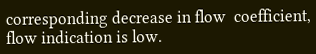corresponding decrease in flow  coefficient, flow indication is low.